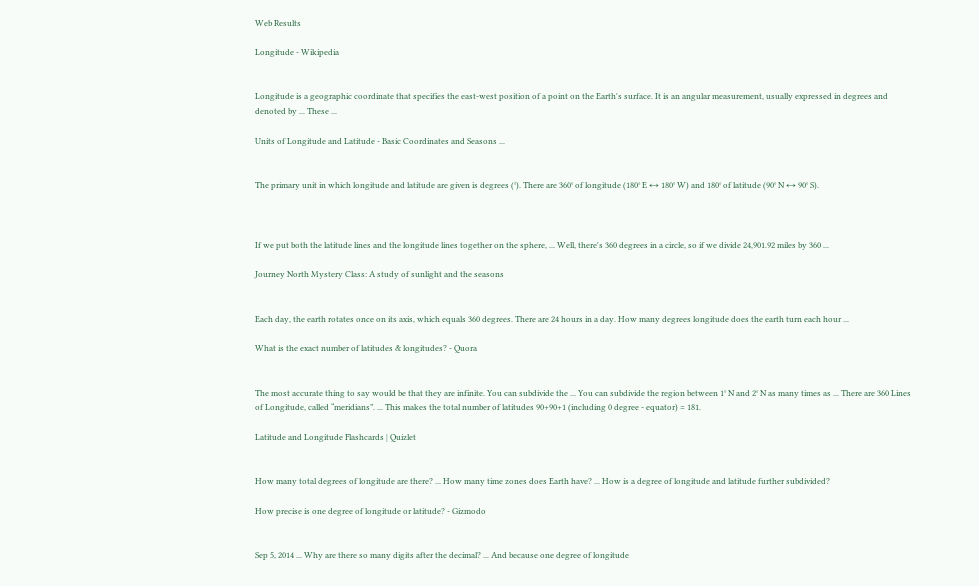Web Results

Longitude - Wikipedia


Longitude is a geographic coordinate that specifies the east-west position of a point on the Earth's surface. It is an angular measurement, usually expressed in degrees and denoted by ... These ...

Units of Longitude and Latitude - Basic Coordinates and Seasons ...


The primary unit in which longitude and latitude are given is degrees (°). There are 360° of longitude (180° E ↔ 180° W) and 180° of latitude (90° N ↔ 90° S).



If we put both the latitude lines and the longitude lines together on the sphere, ... Well, there's 360 degrees in a circle, so if we divide 24,901.92 miles by 360 ...

Journey North Mystery Class: A study of sunlight and the seasons


Each day, the earth rotates once on its axis, which equals 360 degrees. There are 24 hours in a day. How many degrees longitude does the earth turn each hour ...

What is the exact number of latitudes & longitudes? - Quora


The most accurate thing to say would be that they are infinite. You can subdivide the ... You can subdivide the region between 1° N and 2° N as many times as ... There are 360 Lines of Longitude, called “meridians”. ... This makes the total number of latitudes 90+90+1 (including 0 degree - equator) = 181.

Latitude and Longitude Flashcards | Quizlet


How many total degrees of longitude are there? ... How many time zones does Earth have? ... How is a degree of longitude and latitude further subdivided?

How precise is one degree of longitude or latitude? - Gizmodo


Sep 5, 2014 ... Why are there so many digits after the decimal? ... And because one degree of longitude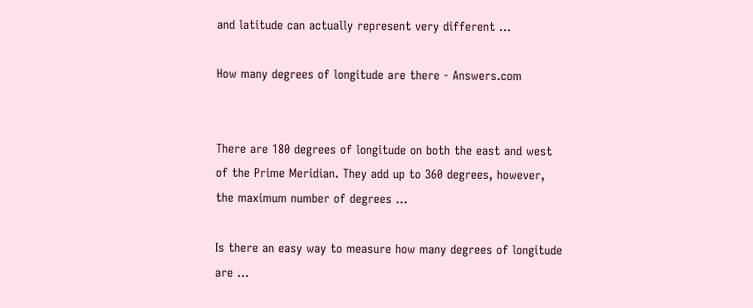and latitude can actually represent very different ...

How many degrees of longitude are there - Answers.com


There are 180 degrees of longitude on both the east and west of the Prime Meridian. They add up to 360 degrees, however, the maximum number of degrees ...

Is there an easy way to measure how many degrees of longitude are ...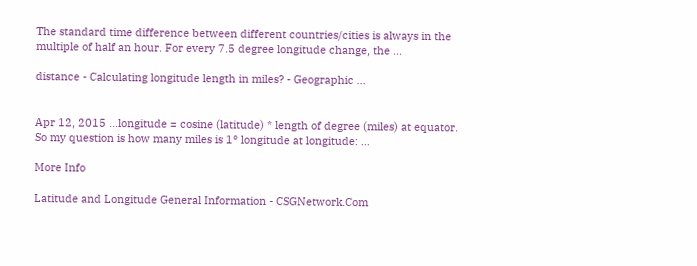The standard time difference between different countries/cities is always in the multiple of half an hour. For every 7.5 degree longitude change, the ...

distance - Calculating longitude length in miles? - Geographic ...


Apr 12, 2015 ...longitude = cosine (latitude) * length of degree (miles) at equator. So my question is how many miles is 1° longitude at longitude: ...

More Info

Latitude and Longitude General Information - CSGNetwork.Com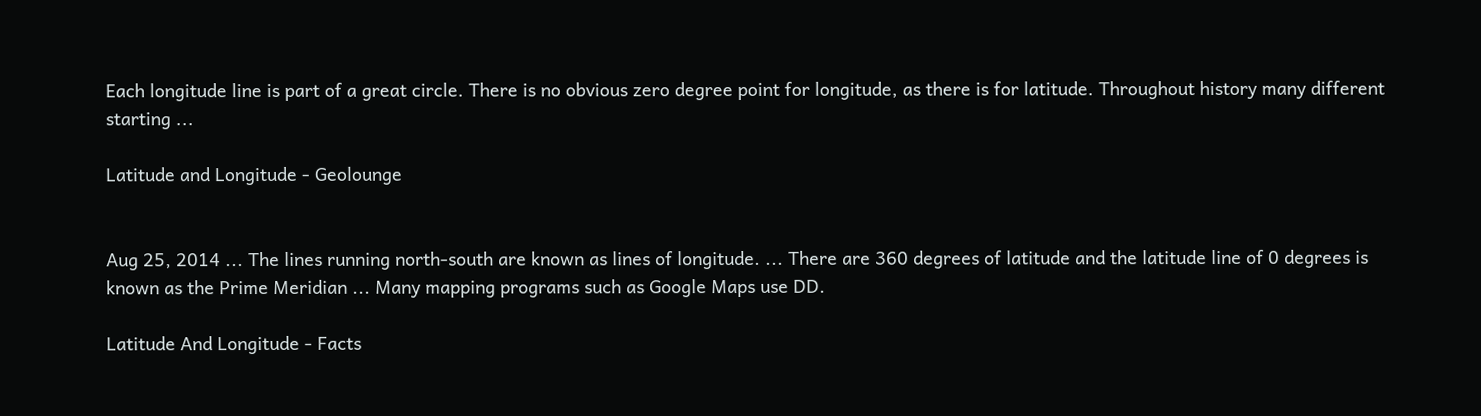Each longitude line is part of a great circle. There is no obvious zero degree point for longitude, as there is for latitude. Throughout history many different starting ...

Latitude and Longitude - Geolounge


Aug 25, 2014 ... The lines running north-south are known as lines of longitude. ... There are 360 degrees of latitude and the latitude line of 0 degrees is known as the Prime Meridian ... Many mapping programs such as Google Maps use DD.

Latitude And Longitude - Facts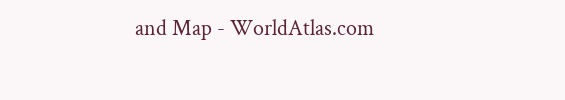and Map - WorldAtlas.com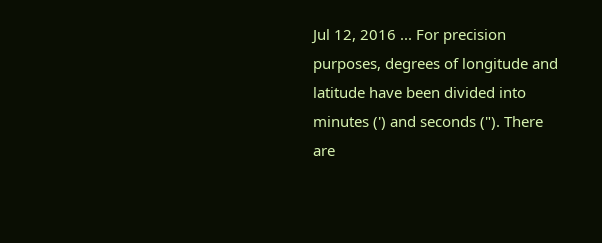Jul 12, 2016 ... For precision purposes, degrees of longitude and latitude have been divided into minutes (') and seconds ("). There are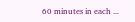60 minutes in each ...